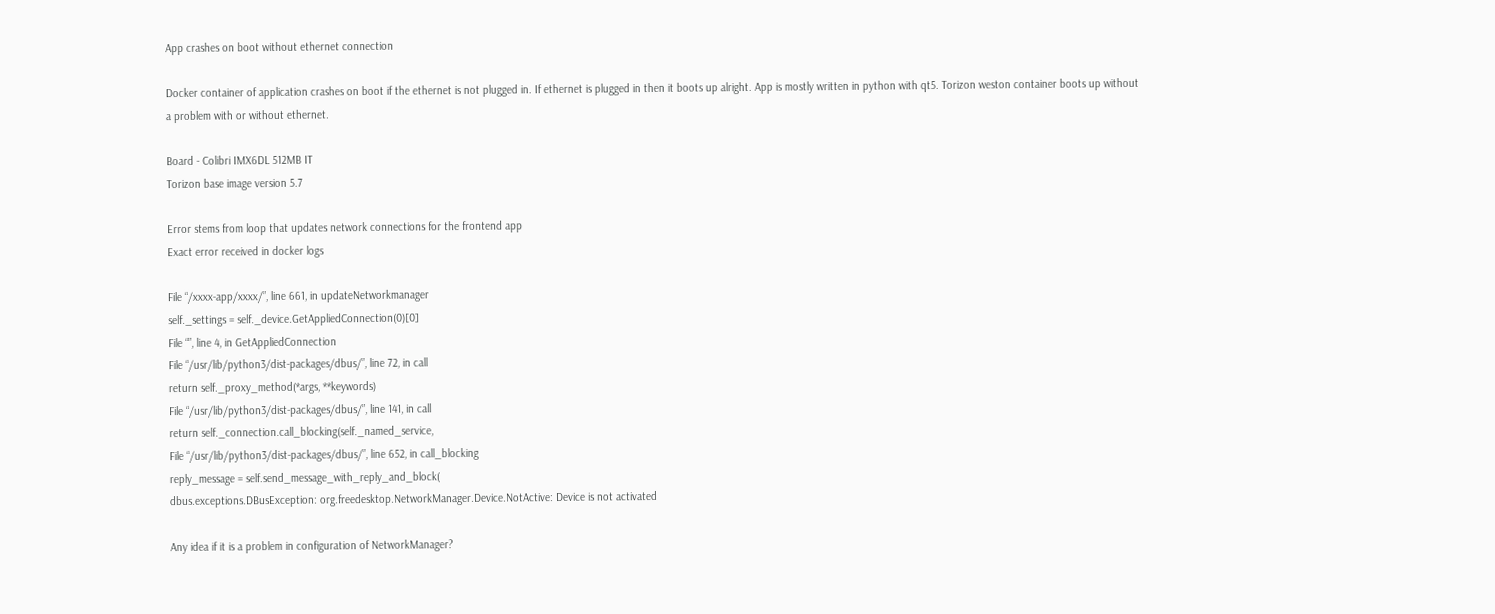App crashes on boot without ethernet connection

Docker container of application crashes on boot if the ethernet is not plugged in. If ethernet is plugged in then it boots up alright. App is mostly written in python with qt5. Torizon weston container boots up without a problem with or without ethernet.

Board - Colibri IMX6DL 512MB IT
Torizon base image version 5.7

Error stems from loop that updates network connections for the frontend app
Exact error received in docker logs

File “/xxxx-app/xxxx/”, line 661, in updateNetworkmanager
self._settings = self._device.GetAppliedConnection(0)[0]
File “”, line 4, in GetAppliedConnection
File “/usr/lib/python3/dist-packages/dbus/”, line 72, in call
return self._proxy_method(*args, **keywords)
File “/usr/lib/python3/dist-packages/dbus/”, line 141, in call
return self._connection.call_blocking(self._named_service,
File “/usr/lib/python3/dist-packages/dbus/”, line 652, in call_blocking
reply_message = self.send_message_with_reply_and_block(
dbus.exceptions.DBusException: org.freedesktop.NetworkManager.Device.NotActive: Device is not activated

Any idea if it is a problem in configuration of NetworkManager?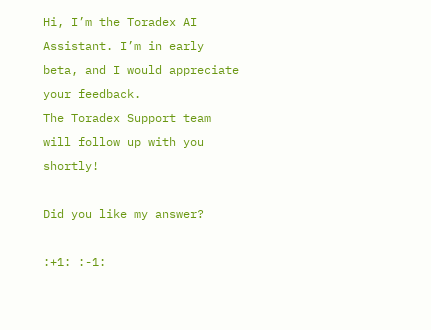Hi, I’m the Toradex AI Assistant. I’m in early beta, and I would appreciate your feedback.
The Toradex Support team will follow up with you shortly!

Did you like my answer?

:+1: :-1: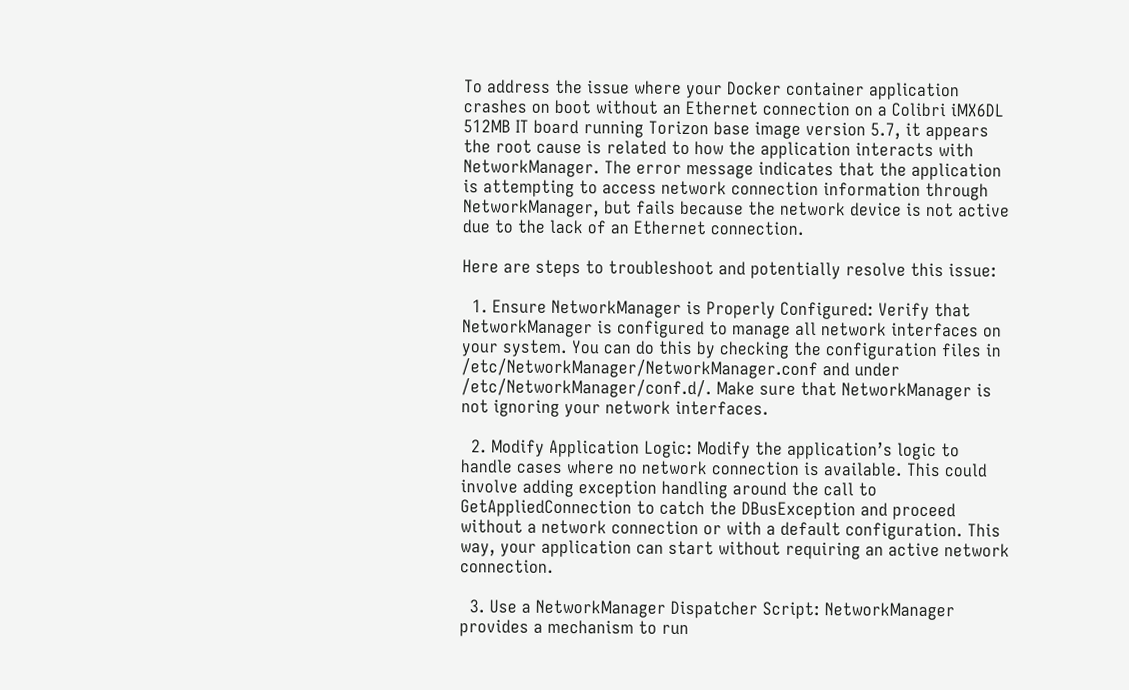To address the issue where your Docker container application crashes on boot without an Ethernet connection on a Colibri iMX6DL 512MB IT board running Torizon base image version 5.7, it appears the root cause is related to how the application interacts with NetworkManager. The error message indicates that the application is attempting to access network connection information through NetworkManager, but fails because the network device is not active due to the lack of an Ethernet connection.

Here are steps to troubleshoot and potentially resolve this issue:

  1. Ensure NetworkManager is Properly Configured: Verify that NetworkManager is configured to manage all network interfaces on your system. You can do this by checking the configuration files in /etc/NetworkManager/NetworkManager.conf and under /etc/NetworkManager/conf.d/. Make sure that NetworkManager is not ignoring your network interfaces.

  2. Modify Application Logic: Modify the application’s logic to handle cases where no network connection is available. This could involve adding exception handling around the call to GetAppliedConnection to catch the DBusException and proceed without a network connection or with a default configuration. This way, your application can start without requiring an active network connection.

  3. Use a NetworkManager Dispatcher Script: NetworkManager provides a mechanism to run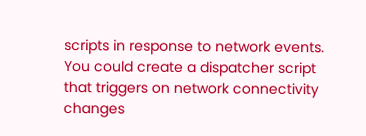scripts in response to network events. You could create a dispatcher script that triggers on network connectivity changes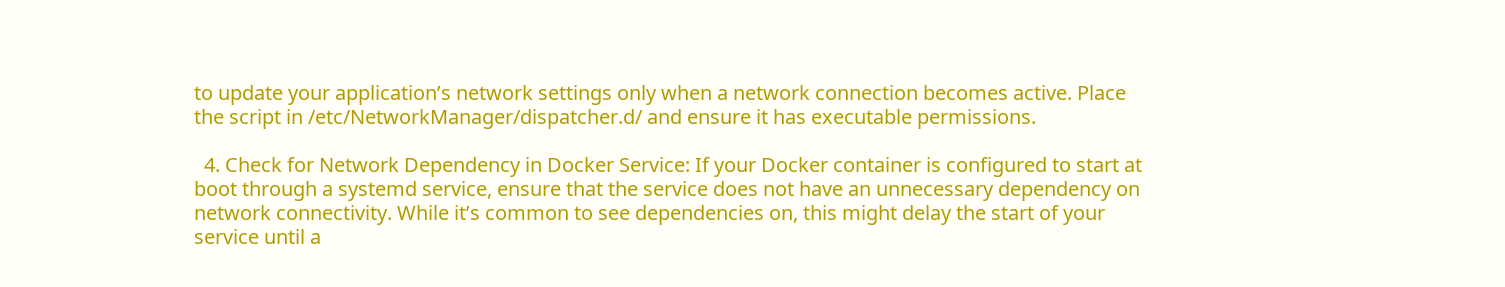to update your application’s network settings only when a network connection becomes active. Place the script in /etc/NetworkManager/dispatcher.d/ and ensure it has executable permissions.

  4. Check for Network Dependency in Docker Service: If your Docker container is configured to start at boot through a systemd service, ensure that the service does not have an unnecessary dependency on network connectivity. While it’s common to see dependencies on, this might delay the start of your service until a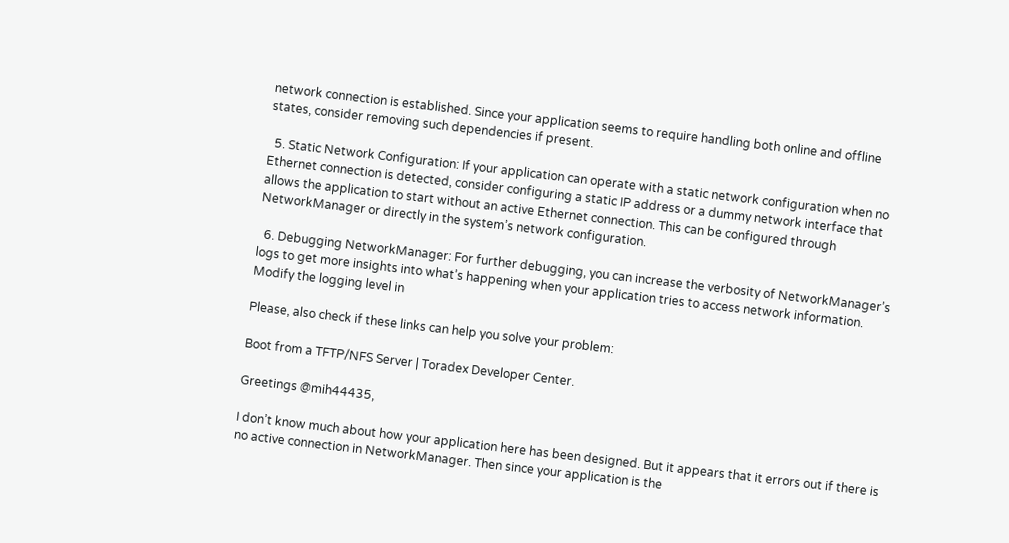network connection is established. Since your application seems to require handling both online and offline states, consider removing such dependencies if present.

  5. Static Network Configuration: If your application can operate with a static network configuration when no Ethernet connection is detected, consider configuring a static IP address or a dummy network interface that allows the application to start without an active Ethernet connection. This can be configured through NetworkManager or directly in the system’s network configuration.

  6. Debugging NetworkManager: For further debugging, you can increase the verbosity of NetworkManager’s logs to get more insights into what’s happening when your application tries to access network information. Modify the logging level in

Please, also check if these links can help you solve your problem:

Boot from a TFTP/NFS Server | Toradex Developer Center.

Greetings @mih44435,

I don’t know much about how your application here has been designed. But it appears that it errors out if there is no active connection in NetworkManager. Then since your application is the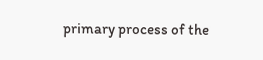primary process of the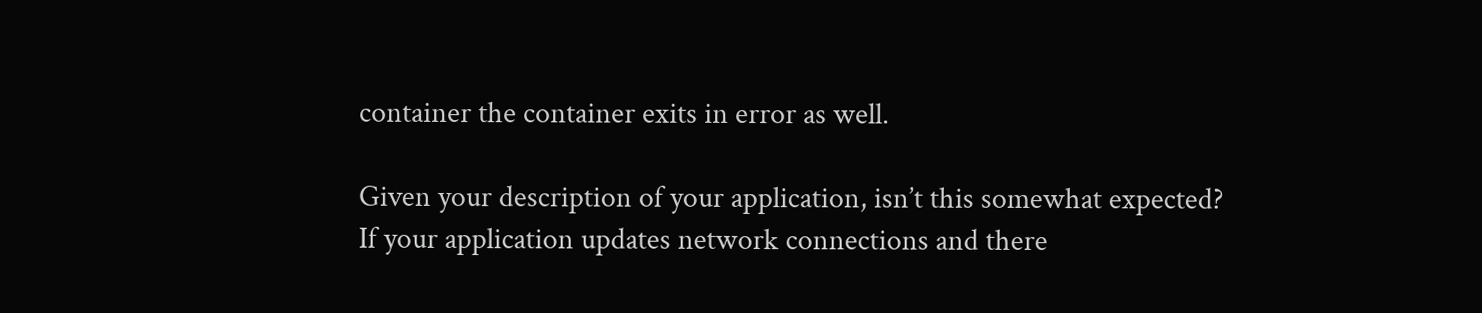container the container exits in error as well.

Given your description of your application, isn’t this somewhat expected? If your application updates network connections and there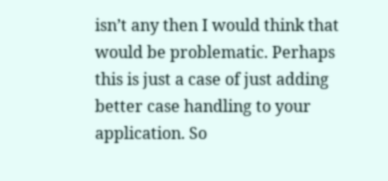isn’t any then I would think that would be problematic. Perhaps this is just a case of just adding better case handling to your application. So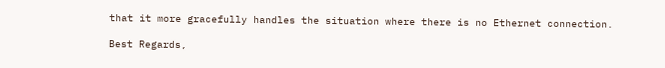that it more gracefully handles the situation where there is no Ethernet connection.

Best Regards,